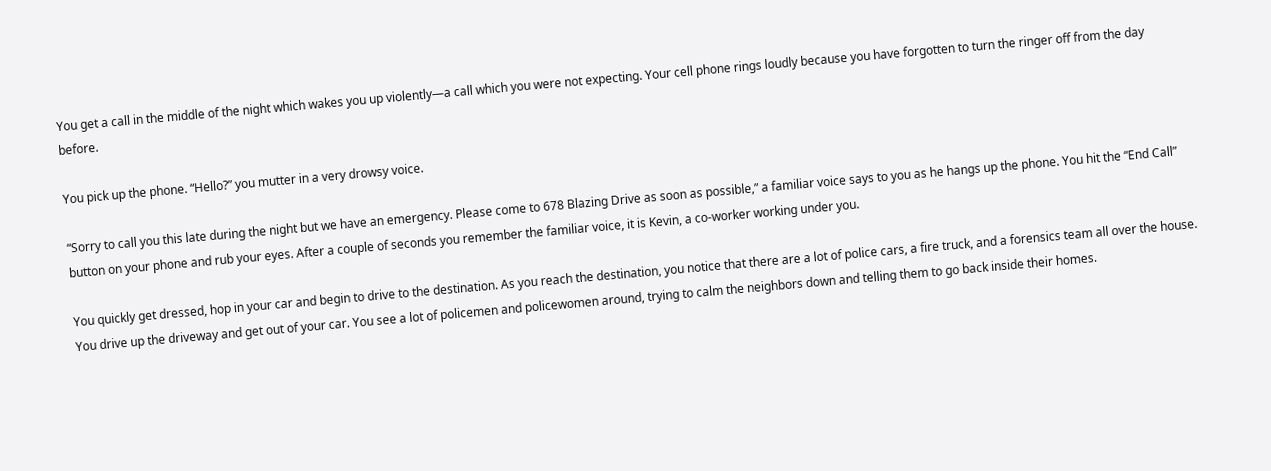You get a call in the middle of the night which wakes you up violently—a call which you were not expecting. Your cell phone rings loudly because you have forgotten to turn the ringer off from the day before.

You pick up the phone. “Hello?” you mutter in a very drowsy voice.

“Sorry to call you this late during the night but we have an emergency. Please come to 678 Blazing Drive as soon as possible,” a familiar voice says to you as he hangs up the phone. You hit the “End Call” button on your phone and rub your eyes. After a couple of seconds you remember the familiar voice, it is Kevin, a co-worker working under you.

You quickly get dressed, hop in your car and begin to drive to the destination. As you reach the destination, you notice that there are a lot of police cars, a fire truck, and a forensics team all over the house. You drive up the driveway and get out of your car. You see a lot of policemen and policewomen around, trying to calm the neighbors down and telling them to go back inside their homes.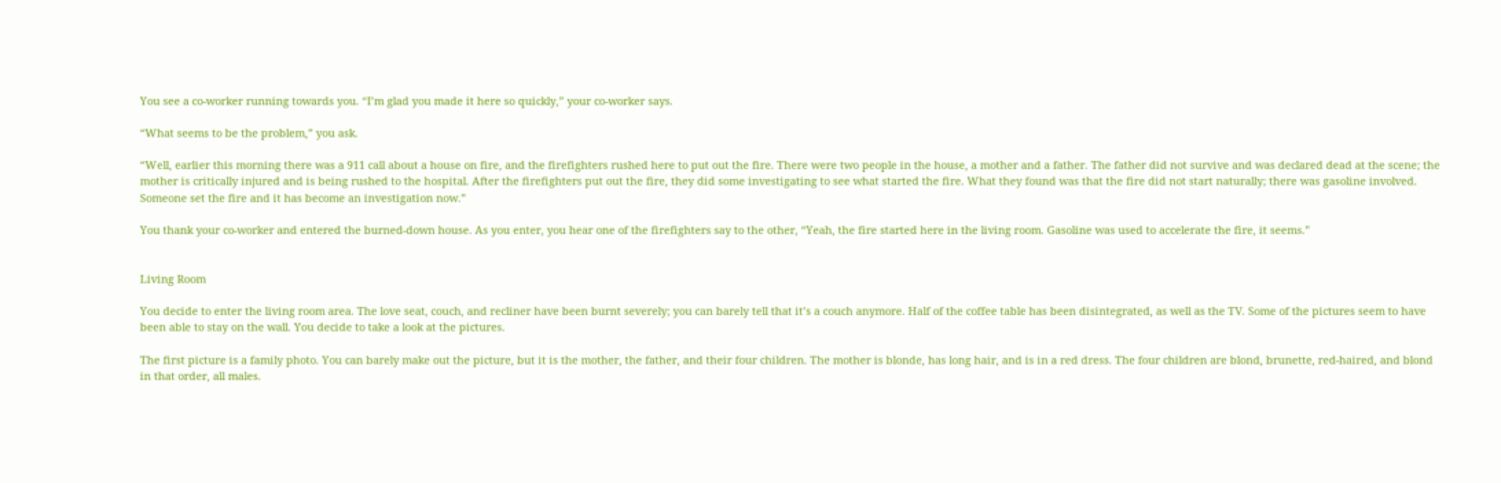You see a co-worker running towards you. “I’m glad you made it here so quickly,” your co-worker says.

“What seems to be the problem,” you ask.

“Well, earlier this morning there was a 911 call about a house on fire, and the firefighters rushed here to put out the fire. There were two people in the house, a mother and a father. The father did not survive and was declared dead at the scene; the mother is critically injured and is being rushed to the hospital. After the firefighters put out the fire, they did some investigating to see what started the fire. What they found was that the fire did not start naturally; there was gasoline involved. Someone set the fire and it has become an investigation now.”

You thank your co-worker and entered the burned-down house. As you enter, you hear one of the firefighters say to the other, “Yeah, the fire started here in the living room. Gasoline was used to accelerate the fire, it seems.”


Living Room

You decide to enter the living room area. The love seat, couch, and recliner have been burnt severely; you can barely tell that it’s a couch anymore. Half of the coffee table has been disintegrated, as well as the TV. Some of the pictures seem to have been able to stay on the wall. You decide to take a look at the pictures.

The first picture is a family photo. You can barely make out the picture, but it is the mother, the father, and their four children. The mother is blonde, has long hair, and is in a red dress. The four children are blond, brunette, red-haired, and blond in that order, all males.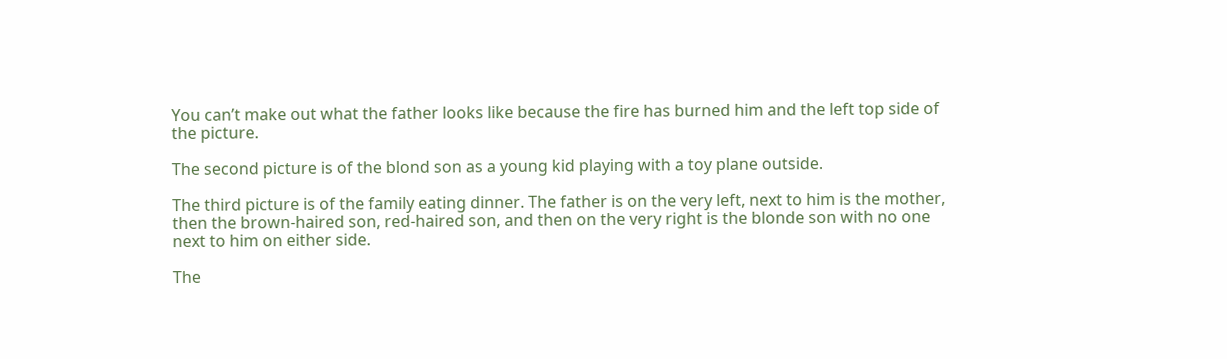You can’t make out what the father looks like because the fire has burned him and the left top side of the picture.

The second picture is of the blond son as a young kid playing with a toy plane outside.

The third picture is of the family eating dinner. The father is on the very left, next to him is the mother, then the brown-haired son, red-haired son, and then on the very right is the blonde son with no one next to him on either side.

The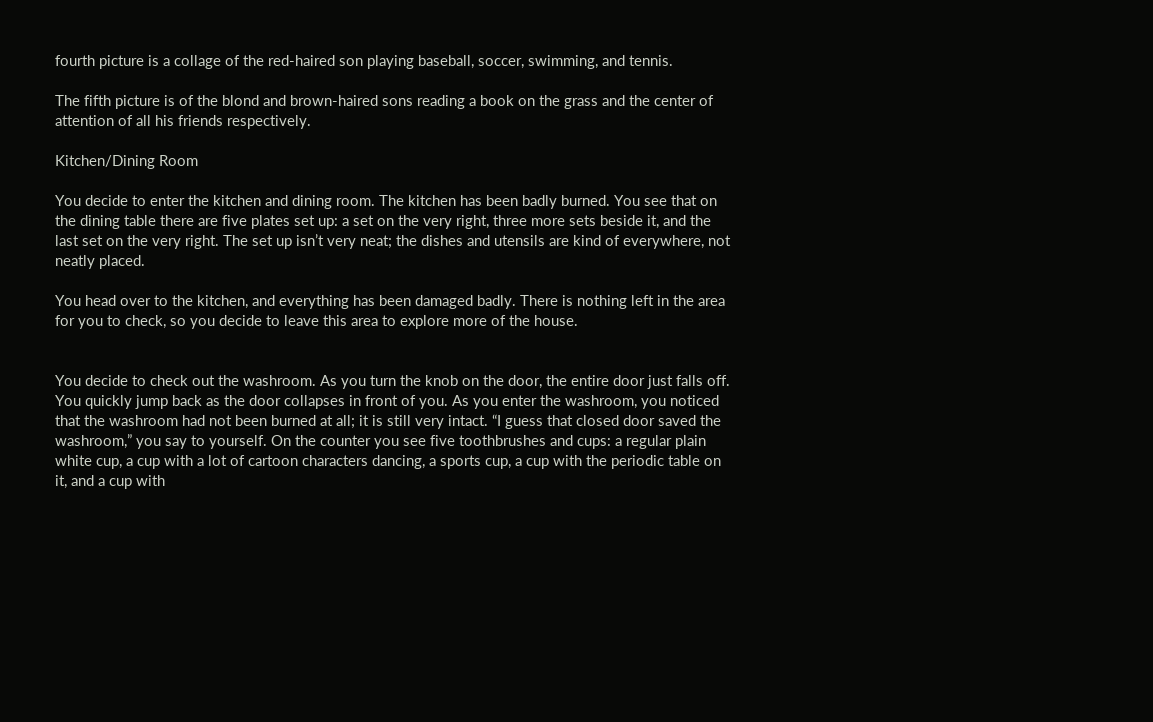fourth picture is a collage of the red-haired son playing baseball, soccer, swimming, and tennis.

The fifth picture is of the blond and brown-haired sons reading a book on the grass and the center of attention of all his friends respectively.

Kitchen/Dining Room

You decide to enter the kitchen and dining room. The kitchen has been badly burned. You see that on the dining table there are five plates set up: a set on the very right, three more sets beside it, and the last set on the very right. The set up isn’t very neat; the dishes and utensils are kind of everywhere, not neatly placed.

You head over to the kitchen, and everything has been damaged badly. There is nothing left in the area for you to check, so you decide to leave this area to explore more of the house.


You decide to check out the washroom. As you turn the knob on the door, the entire door just falls off. You quickly jump back as the door collapses in front of you. As you enter the washroom, you noticed that the washroom had not been burned at all; it is still very intact. “I guess that closed door saved the washroom,” you say to yourself. On the counter you see five toothbrushes and cups: a regular plain white cup, a cup with a lot of cartoon characters dancing, a sports cup, a cup with the periodic table on it, and a cup with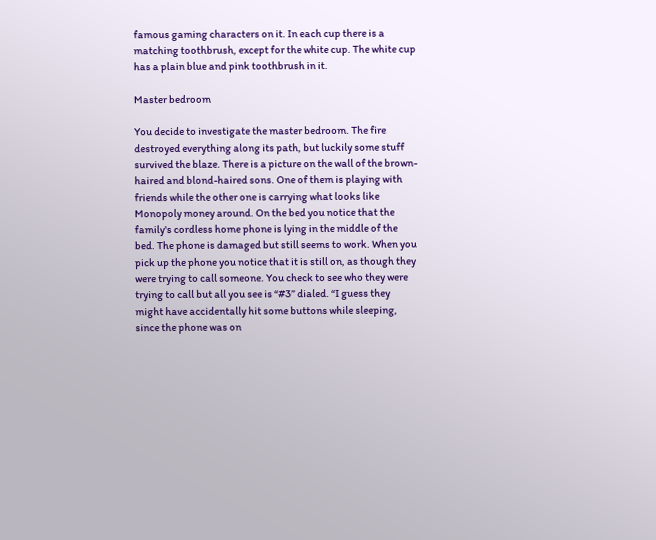famous gaming characters on it. In each cup there is a matching toothbrush, except for the white cup. The white cup has a plain blue and pink toothbrush in it.

Master bedroom

You decide to investigate the master bedroom. The fire destroyed everything along its path, but luckily some stuff survived the blaze. There is a picture on the wall of the brown-haired and blond-haired sons. One of them is playing with friends while the other one is carrying what looks like Monopoly money around. On the bed you notice that the family's cordless home phone is lying in the middle of the bed. The phone is damaged but still seems to work. When you pick up the phone you notice that it is still on, as though they were trying to call someone. You check to see who they were trying to call but all you see is “#3” dialed. “I guess they might have accidentally hit some buttons while sleeping, since the phone was on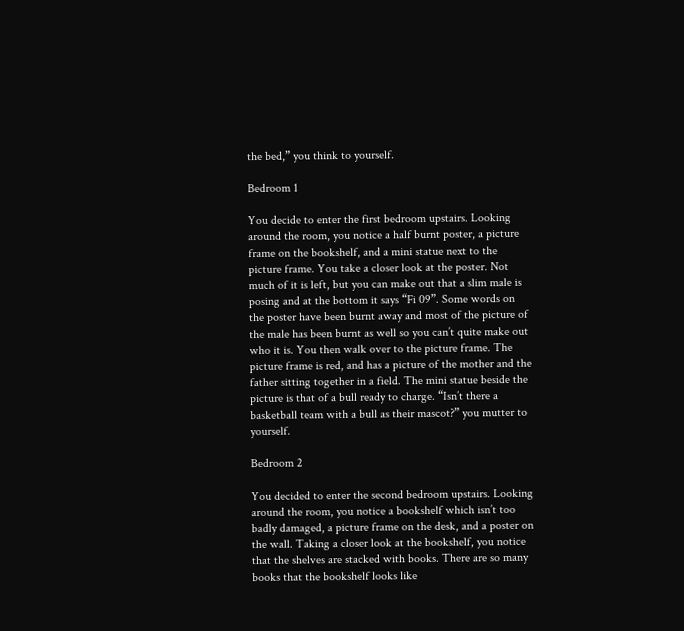the bed,” you think to yourself.

Bedroom 1

You decide to enter the first bedroom upstairs. Looking around the room, you notice a half burnt poster, a picture frame on the bookshelf, and a mini statue next to the picture frame. You take a closer look at the poster. Not much of it is left, but you can make out that a slim male is posing and at the bottom it says “Fi 09”. Some words on the poster have been burnt away and most of the picture of the male has been burnt as well so you can’t quite make out who it is. You then walk over to the picture frame. The picture frame is red, and has a picture of the mother and the father sitting together in a field. The mini statue beside the picture is that of a bull ready to charge. “Isn’t there a basketball team with a bull as their mascot?” you mutter to yourself.

Bedroom 2

You decided to enter the second bedroom upstairs. Looking around the room, you notice a bookshelf which isn’t too badly damaged, a picture frame on the desk, and a poster on the wall. Taking a closer look at the bookshelf, you notice that the shelves are stacked with books. There are so many books that the bookshelf looks like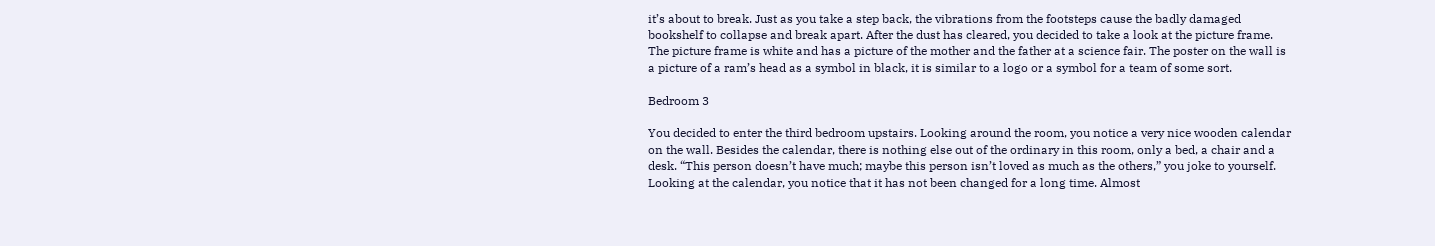it’s about to break. Just as you take a step back, the vibrations from the footsteps cause the badly damaged bookshelf to collapse and break apart. After the dust has cleared, you decided to take a look at the picture frame. The picture frame is white and has a picture of the mother and the father at a science fair. The poster on the wall is a picture of a ram’s head as a symbol in black, it is similar to a logo or a symbol for a team of some sort.

Bedroom 3

You decided to enter the third bedroom upstairs. Looking around the room, you notice a very nice wooden calendar on the wall. Besides the calendar, there is nothing else out of the ordinary in this room, only a bed, a chair and a desk. “This person doesn’t have much; maybe this person isn’t loved as much as the others,” you joke to yourself. Looking at the calendar, you notice that it has not been changed for a long time. Almost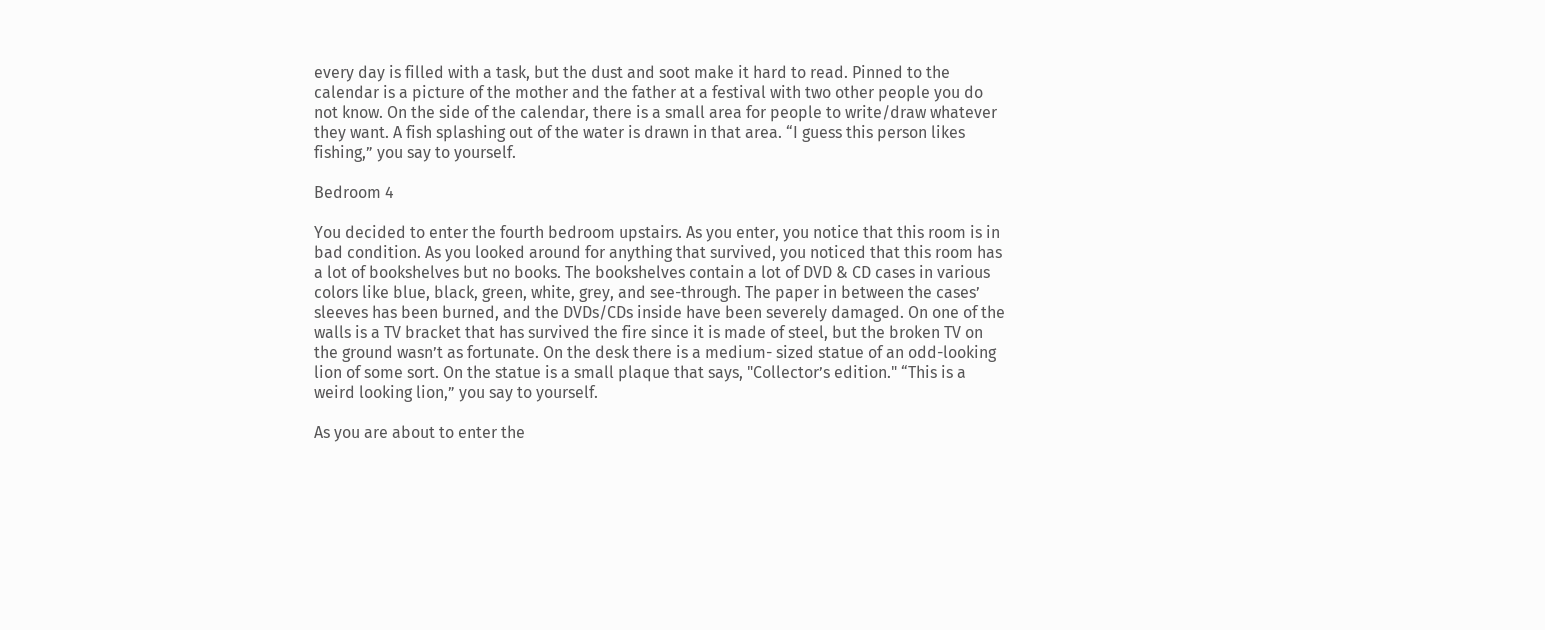every day is filled with a task, but the dust and soot make it hard to read. Pinned to the calendar is a picture of the mother and the father at a festival with two other people you do not know. On the side of the calendar, there is a small area for people to write/draw whatever they want. A fish splashing out of the water is drawn in that area. “I guess this person likes fishing,” you say to yourself.

Bedroom 4

You decided to enter the fourth bedroom upstairs. As you enter, you notice that this room is in bad condition. As you looked around for anything that survived, you noticed that this room has a lot of bookshelves but no books. The bookshelves contain a lot of DVD & CD cases in various colors like blue, black, green, white, grey, and see-through. The paper in between the cases’ sleeves has been burned, and the DVDs/CDs inside have been severely damaged. On one of the walls is a TV bracket that has survived the fire since it is made of steel, but the broken TV on the ground wasn’t as fortunate. On the desk there is a medium- sized statue of an odd-looking lion of some sort. On the statue is a small plaque that says, "Collector’s edition." “This is a weird looking lion,” you say to yourself.

As you are about to enter the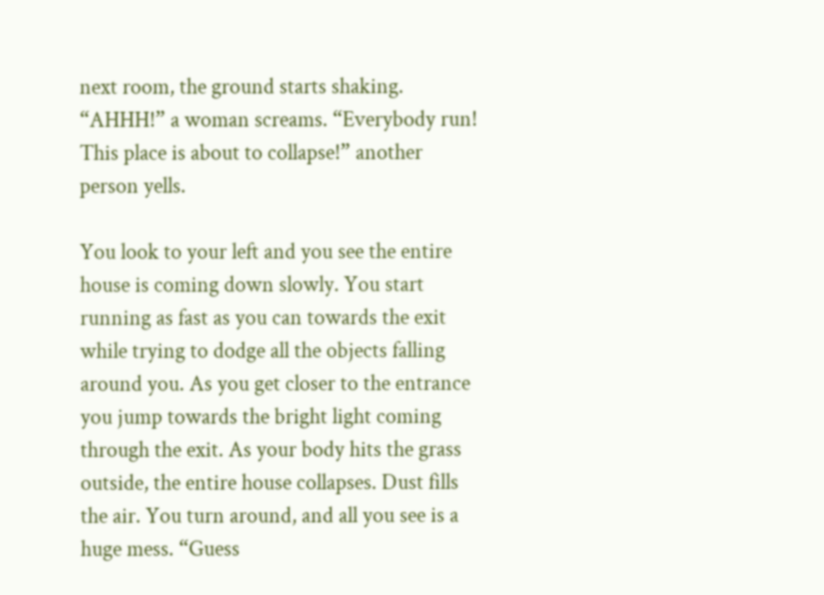next room, the ground starts shaking. “AHHH!” a woman screams. “Everybody run! This place is about to collapse!” another person yells.

You look to your left and you see the entire house is coming down slowly. You start running as fast as you can towards the exit while trying to dodge all the objects falling around you. As you get closer to the entrance you jump towards the bright light coming through the exit. As your body hits the grass outside, the entire house collapses. Dust fills the air. You turn around, and all you see is a huge mess. “Guess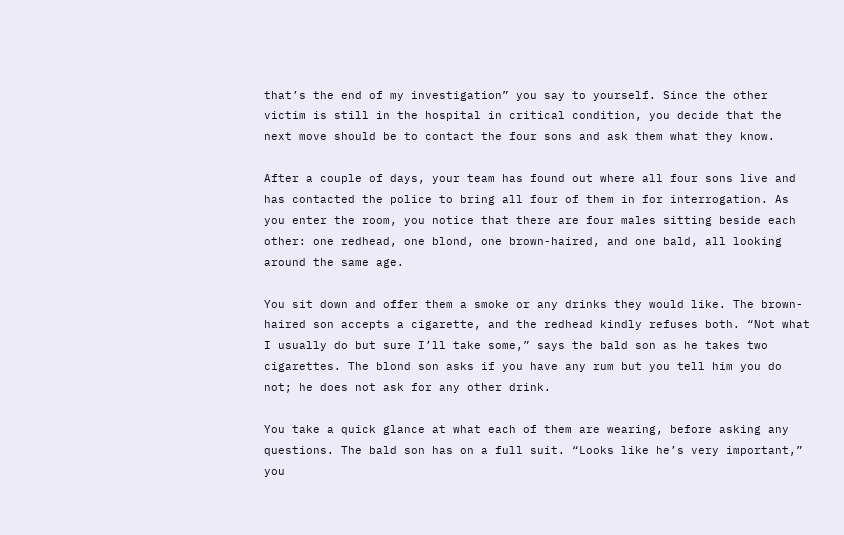that’s the end of my investigation” you say to yourself. Since the other victim is still in the hospital in critical condition, you decide that the next move should be to contact the four sons and ask them what they know.

After a couple of days, your team has found out where all four sons live and has contacted the police to bring all four of them in for interrogation. As you enter the room, you notice that there are four males sitting beside each other: one redhead, one blond, one brown-haired, and one bald, all looking around the same age.

You sit down and offer them a smoke or any drinks they would like. The brown-haired son accepts a cigarette, and the redhead kindly refuses both. “Not what I usually do but sure I’ll take some,” says the bald son as he takes two cigarettes. The blond son asks if you have any rum but you tell him you do not; he does not ask for any other drink.

You take a quick glance at what each of them are wearing, before asking any questions. The bald son has on a full suit. “Looks like he’s very important,” you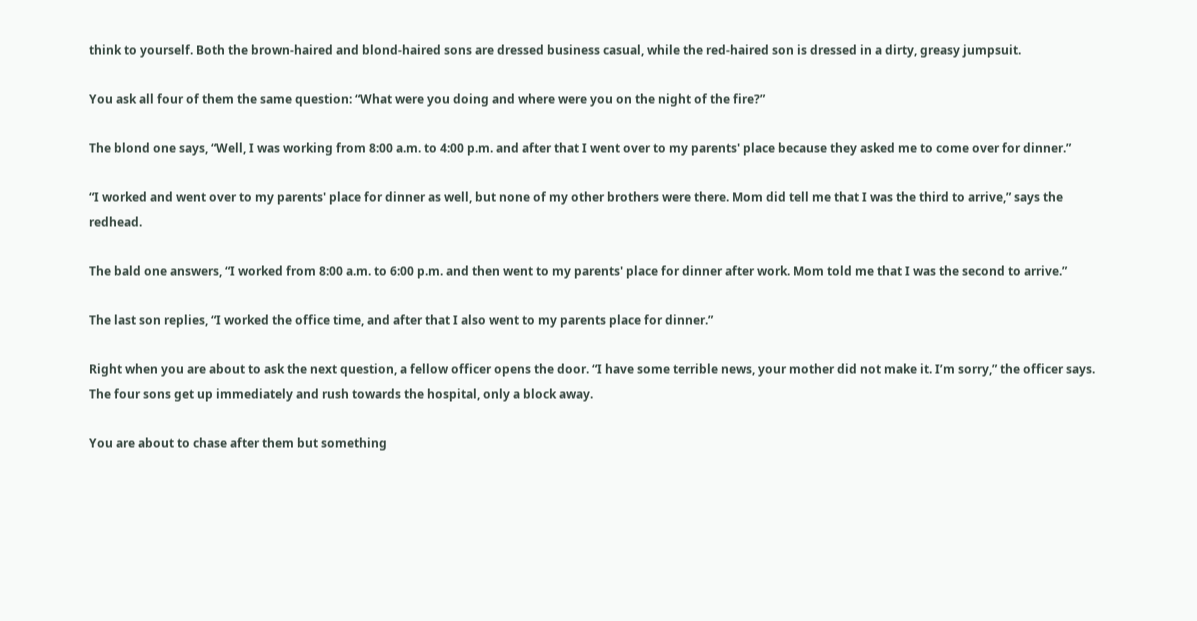think to yourself. Both the brown-haired and blond-haired sons are dressed business casual, while the red-haired son is dressed in a dirty, greasy jumpsuit.

You ask all four of them the same question: “What were you doing and where were you on the night of the fire?”

The blond one says, “Well, I was working from 8:00 a.m. to 4:00 p.m. and after that I went over to my parents' place because they asked me to come over for dinner.”

“I worked and went over to my parents' place for dinner as well, but none of my other brothers were there. Mom did tell me that I was the third to arrive,” says the redhead.

The bald one answers, “I worked from 8:00 a.m. to 6:00 p.m. and then went to my parents' place for dinner after work. Mom told me that I was the second to arrive.”

The last son replies, “I worked the office time, and after that I also went to my parents place for dinner.”

Right when you are about to ask the next question, a fellow officer opens the door. “I have some terrible news, your mother did not make it. I’m sorry,” the officer says. The four sons get up immediately and rush towards the hospital, only a block away.

You are about to chase after them but something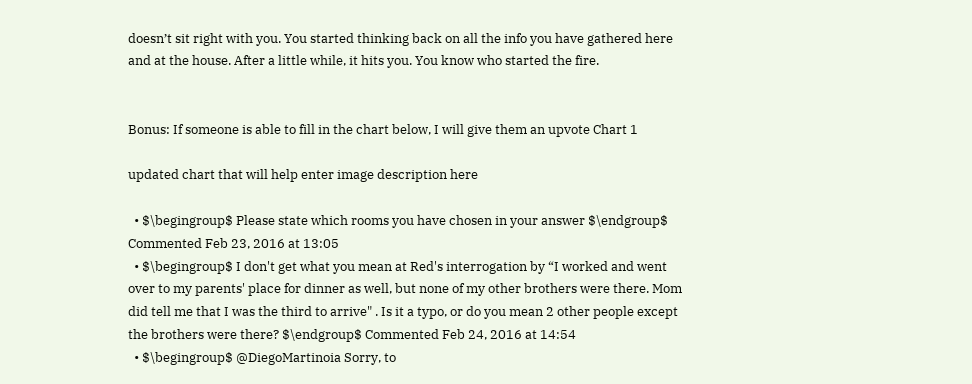doesn’t sit right with you. You started thinking back on all the info you have gathered here and at the house. After a little while, it hits you. You know who started the fire.


Bonus: If someone is able to fill in the chart below, I will give them an upvote Chart 1

updated chart that will help enter image description here

  • $\begingroup$ Please state which rooms you have chosen in your answer $\endgroup$ Commented Feb 23, 2016 at 13:05
  • $\begingroup$ I don't get what you mean at Red's interrogation by “I worked and went over to my parents' place for dinner as well, but none of my other brothers were there. Mom did tell me that I was the third to arrive" . Is it a typo, or do you mean 2 other people except the brothers were there? $\endgroup$ Commented Feb 24, 2016 at 14:54
  • $\begingroup$ @DiegoMartinoia Sorry, to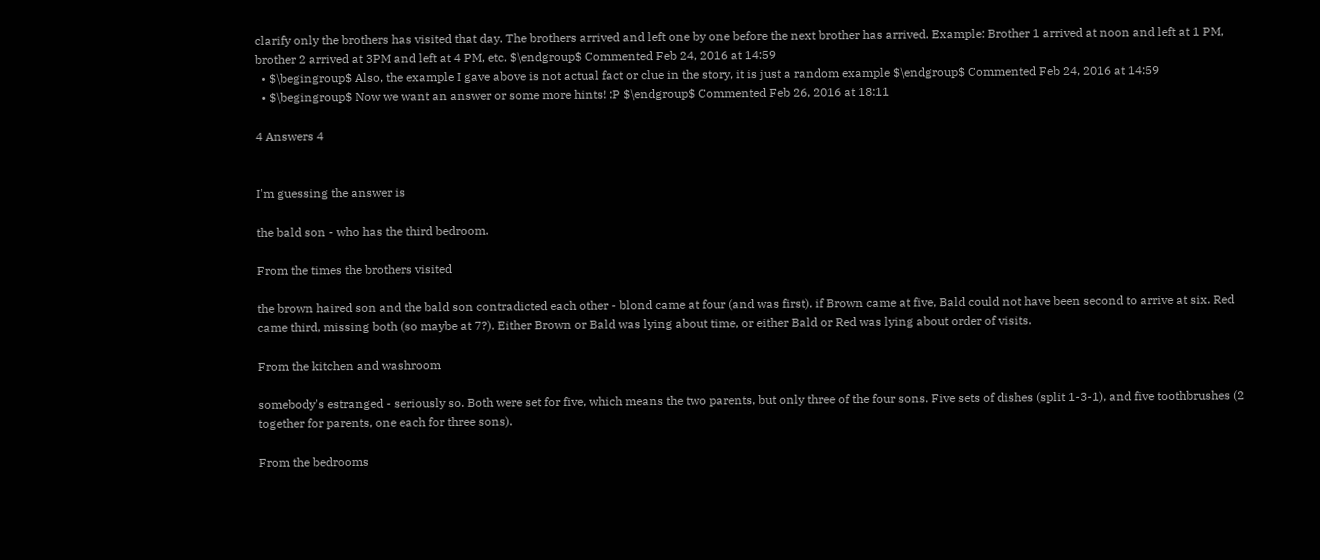clarify only the brothers has visited that day. The brothers arrived and left one by one before the next brother has arrived. Example: Brother 1 arrived at noon and left at 1 PM, brother 2 arrived at 3PM and left at 4 PM, etc. $\endgroup$ Commented Feb 24, 2016 at 14:59
  • $\begingroup$ Also, the example I gave above is not actual fact or clue in the story, it is just a random example $\endgroup$ Commented Feb 24, 2016 at 14:59
  • $\begingroup$ Now we want an answer or some more hints! :P $\endgroup$ Commented Feb 26, 2016 at 18:11

4 Answers 4


I'm guessing the answer is

the bald son - who has the third bedroom.

From the times the brothers visited

the brown haired son and the bald son contradicted each other - blond came at four (and was first). if Brown came at five, Bald could not have been second to arrive at six. Red came third, missing both (so maybe at 7?). Either Brown or Bald was lying about time, or either Bald or Red was lying about order of visits.

From the kitchen and washroom

somebody's estranged - seriously so. Both were set for five, which means the two parents, but only three of the four sons. Five sets of dishes (split 1-3-1), and five toothbrushes (2 together for parents, one each for three sons).

From the bedrooms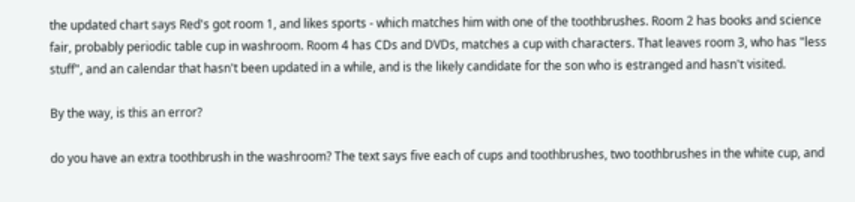the updated chart says Red's got room 1, and likes sports - which matches him with one of the toothbrushes. Room 2 has books and science fair, probably periodic table cup in washroom. Room 4 has CDs and DVDs, matches a cup with characters. That leaves room 3, who has "less stuff", and an calendar that hasn't been updated in a while, and is the likely candidate for the son who is estranged and hasn't visited.

By the way, is this an error?

do you have an extra toothbrush in the washroom? The text says five each of cups and toothbrushes, two toothbrushes in the white cup, and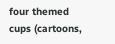four themed cups (cartoons,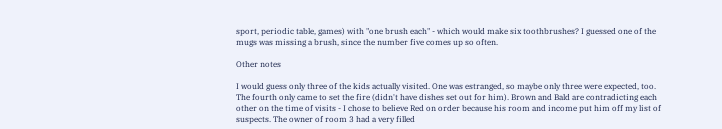sport, periodic table, games) with "one brush each" - which would make six toothbrushes? I guessed one of the mugs was missing a brush, since the number five comes up so often.

Other notes

I would guess only three of the kids actually visited. One was estranged, so maybe only three were expected, too. The fourth only came to set the fire (didn't have dishes set out for him). Brown and Bald are contradicting each other on the time of visits - I chose to believe Red on order because his room and income put him off my list of suspects. The owner of room 3 had a very filled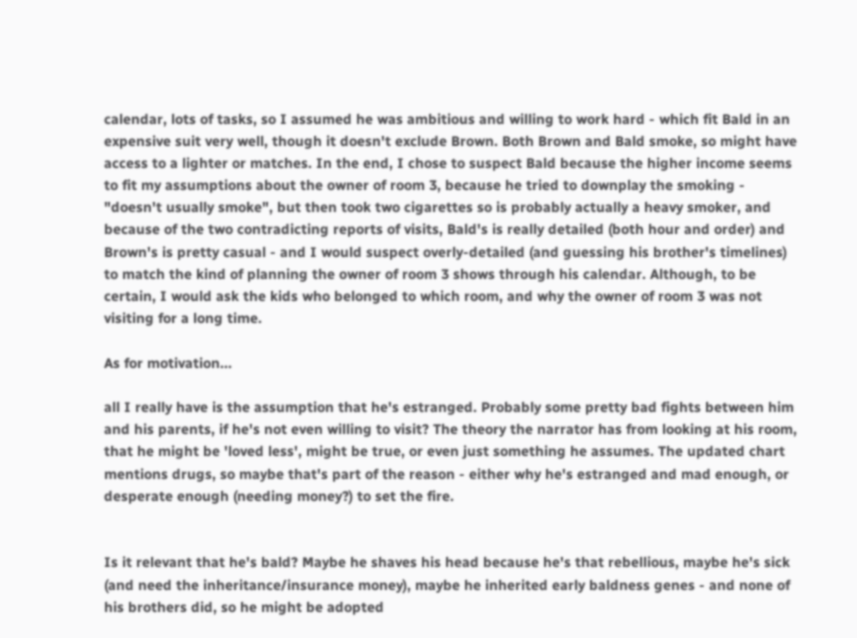calendar, lots of tasks, so I assumed he was ambitious and willing to work hard - which fit Bald in an expensive suit very well, though it doesn't exclude Brown. Both Brown and Bald smoke, so might have access to a lighter or matches. In the end, I chose to suspect Bald because the higher income seems to fit my assumptions about the owner of room 3, because he tried to downplay the smoking - "doesn't usually smoke", but then took two cigarettes so is probably actually a heavy smoker, and because of the two contradicting reports of visits, Bald's is really detailed (both hour and order) and Brown's is pretty casual - and I would suspect overly-detailed (and guessing his brother's timelines) to match the kind of planning the owner of room 3 shows through his calendar. Although, to be certain, I would ask the kids who belonged to which room, and why the owner of room 3 was not visiting for a long time.

As for motivation...

all I really have is the assumption that he's estranged. Probably some pretty bad fights between him and his parents, if he's not even willing to visit? The theory the narrator has from looking at his room, that he might be 'loved less', might be true, or even just something he assumes. The updated chart mentions drugs, so maybe that's part of the reason - either why he's estranged and mad enough, or desperate enough (needing money?) to set the fire.


Is it relevant that he's bald? Maybe he shaves his head because he's that rebellious, maybe he's sick (and need the inheritance/insurance money), maybe he inherited early baldness genes - and none of his brothers did, so he might be adopted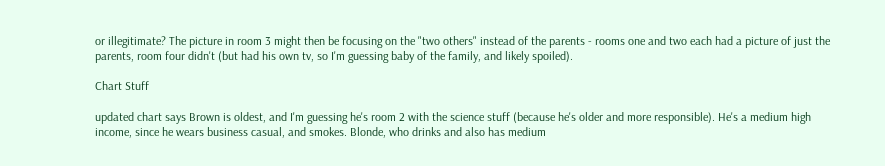or illegitimate? The picture in room 3 might then be focusing on the "two others" instead of the parents - rooms one and two each had a picture of just the parents, room four didn't (but had his own tv, so I'm guessing baby of the family, and likely spoiled).

Chart Stuff

updated chart says Brown is oldest, and I'm guessing he's room 2 with the science stuff (because he's older and more responsible). He's a medium high income, since he wears business casual, and smokes. Blonde, who drinks and also has medium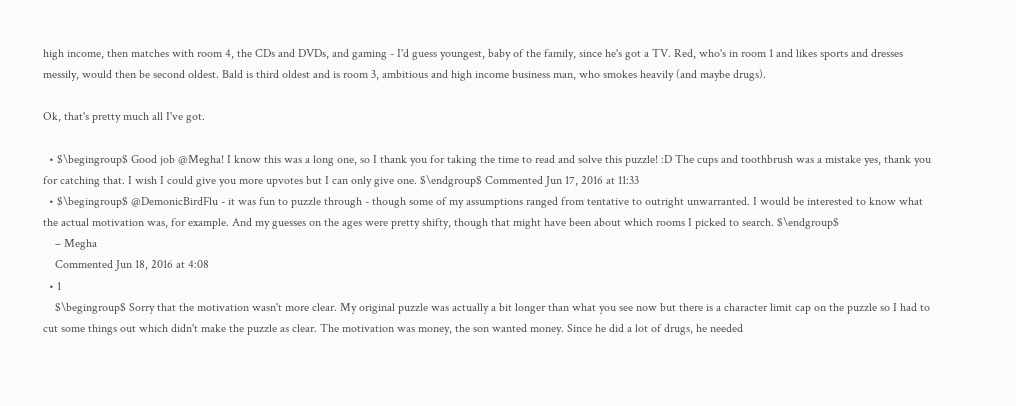high income, then matches with room 4, the CDs and DVDs, and gaming - I'd guess youngest, baby of the family, since he's got a TV. Red, who's in room 1 and likes sports and dresses messily, would then be second oldest. Bald is third oldest and is room 3, ambitious and high income business man, who smokes heavily (and maybe drugs).

Ok, that's pretty much all I've got.

  • $\begingroup$ Good job @Megha! I know this was a long one, so I thank you for taking the time to read and solve this puzzle! :D The cups and toothbrush was a mistake yes, thank you for catching that. I wish I could give you more upvotes but I can only give one. $\endgroup$ Commented Jun 17, 2016 at 11:33
  • $\begingroup$ @DemonicBirdFlu - it was fun to puzzle through - though some of my assumptions ranged from tentative to outright unwarranted. I would be interested to know what the actual motivation was, for example. And my guesses on the ages were pretty shifty, though that might have been about which rooms I picked to search. $\endgroup$
    – Megha
    Commented Jun 18, 2016 at 4:08
  • 1
    $\begingroup$ Sorry that the motivation wasn't more clear. My original puzzle was actually a bit longer than what you see now but there is a character limit cap on the puzzle so I had to cut some things out which didn't make the puzzle as clear. The motivation was money, the son wanted money. Since he did a lot of drugs, he needed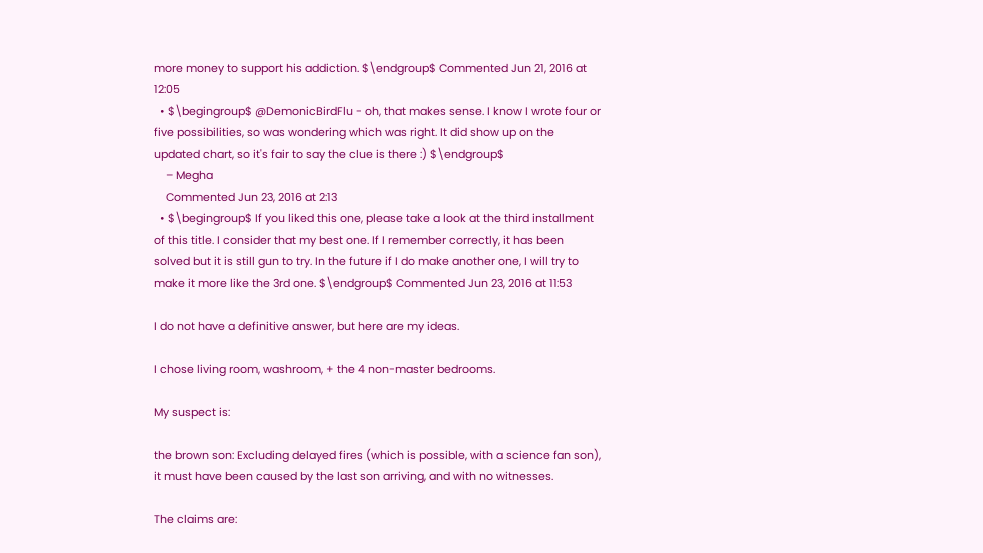more money to support his addiction. $\endgroup$ Commented Jun 21, 2016 at 12:05
  • $\begingroup$ @DemonicBirdFlu - oh, that makes sense. I know I wrote four or five possibilities, so was wondering which was right. It did show up on the updated chart, so it's fair to say the clue is there :) $\endgroup$
    – Megha
    Commented Jun 23, 2016 at 2:13
  • $\begingroup$ If you liked this one, please take a look at the third installment of this title. I consider that my best one. If I remember correctly, it has been solved but it is still gun to try. In the future if I do make another one, I will try to make it more like the 3rd one. $\endgroup$ Commented Jun 23, 2016 at 11:53

I do not have a definitive answer, but here are my ideas.

I chose living room, washroom, + the 4 non-master bedrooms.

My suspect is:

the brown son: Excluding delayed fires (which is possible, with a science fan son), it must have been caused by the last son arriving, and with no witnesses.

The claims are: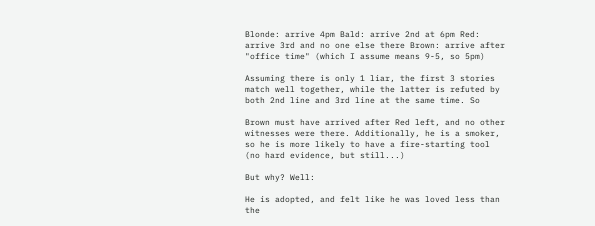Blonde: arrive 4pm Bald: arrive 2nd at 6pm Red: arrive 3rd and no one else there Brown: arrive after "office time" (which I assume means 9-5, so 5pm)

Assuming there is only 1 liar, the first 3 stories match well together, while the latter is refuted by both 2nd line and 3rd line at the same time. So

Brown must have arrived after Red left, and no other witnesses were there. Additionally, he is a smoker, so he is more likely to have a fire-starting tool (no hard evidence, but still...)

But why? Well:

He is adopted, and felt like he was loved less than the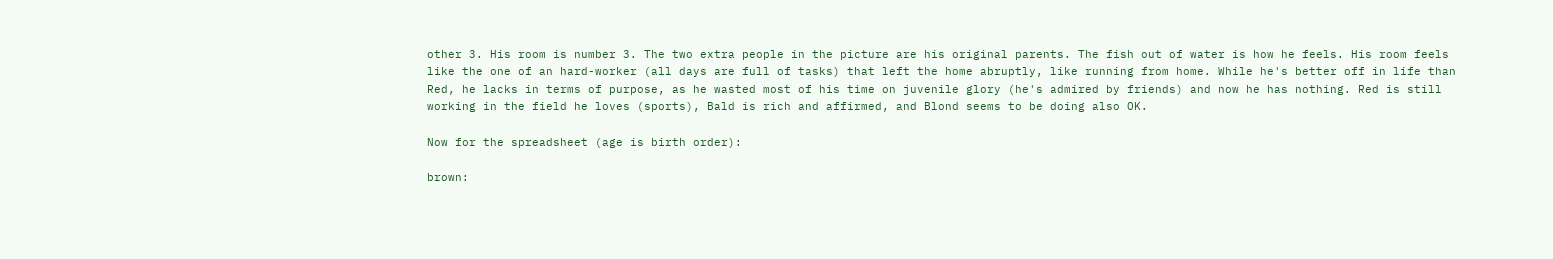other 3. His room is number 3. The two extra people in the picture are his original parents. The fish out of water is how he feels. His room feels like the one of an hard-worker (all days are full of tasks) that left the home abruptly, like running from home. While he's better off in life than Red, he lacks in terms of purpose, as he wasted most of his time on juvenile glory (he's admired by friends) and now he has nothing. Red is still working in the field he loves (sports), Bald is rich and affirmed, and Blond seems to be doing also OK.

Now for the spreadsheet (age is birth order):

brown: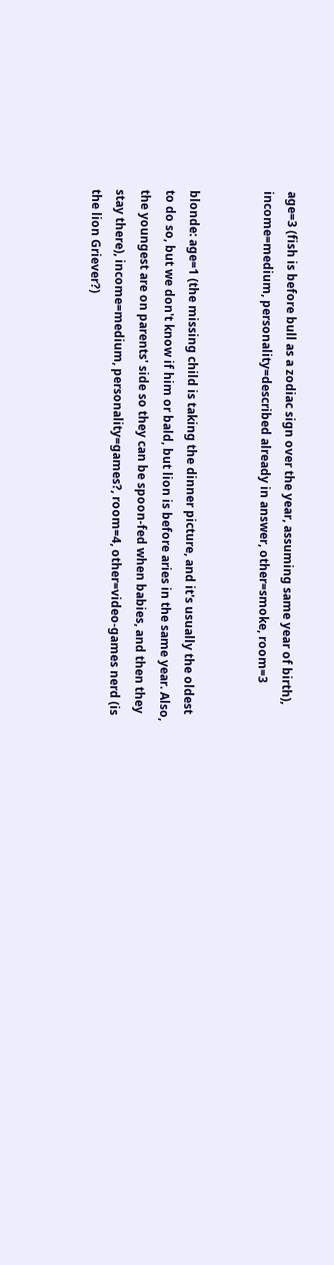age=3 (fish is before bull as a zodiac sign over the year, assuming same year of birth), income=medium, personality=described already in answer, other=smoke, room=3


blonde: age=1 (the missing child is taking the dinner picture, and it's usually the oldest to do so, but we don't know if him or bald, but lion is before aries in the same year. Also, the youngest are on parents' side so they can be spoon-fed when babies, and then they stay there), income=medium, personality=games?, room=4, other=video-games nerd (is the lion Griever?)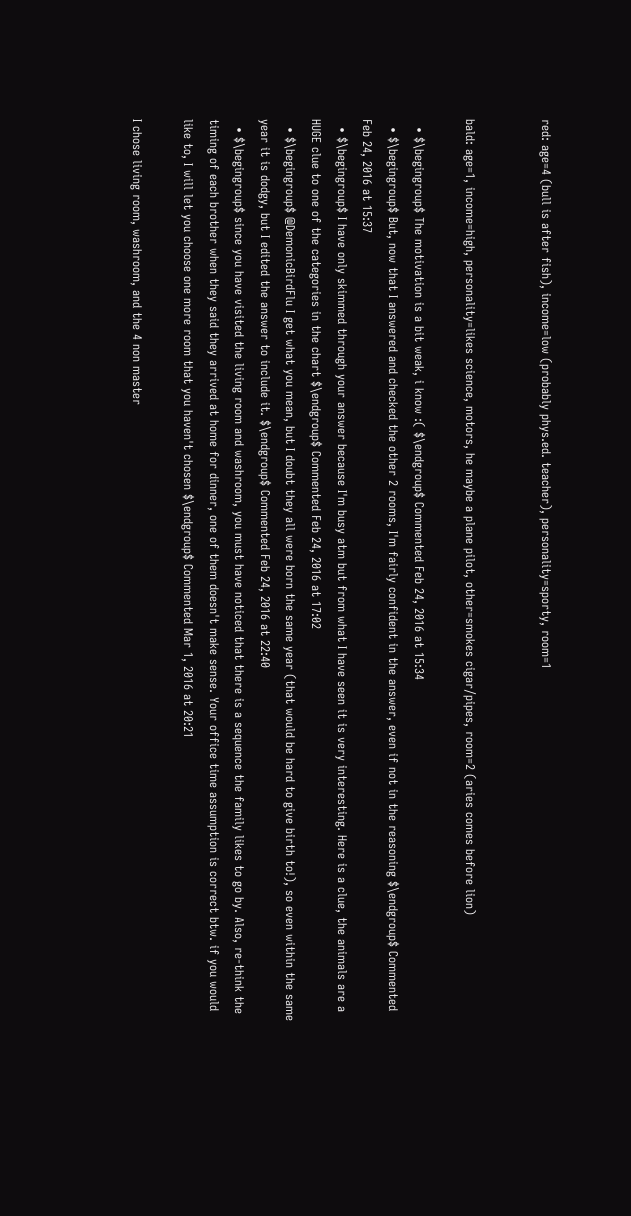red: age=4 (bull is after fish), income=low (probably phys.ed. teacher), personality=sporty, room=1


bald: age=1, income=high, personality=likes science, motors, he maybe a plane pilot, other=smokes cigar/pipes, room=2 (aries comes before lion)

  • $\begingroup$ The motivation is a bit weak, i know :( $\endgroup$ Commented Feb 24, 2016 at 15:34
  • $\begingroup$ But, now that I answered and checked the other 2 rooms, I'm fairly confident in the answer, even if not in the reasoning $\endgroup$ Commented Feb 24, 2016 at 15:37
  • $\begingroup$ I have only skimmed through your answer because I'm busy atm but from what I have seen it is very interesting. Here is a clue, the animals are a HUGE clue to one of the categories in the chart $\endgroup$ Commented Feb 24, 2016 at 17:02
  • $\begingroup$ @DemonicBirdFlu I get what you mean, but I doubt they all were born the same year (that would be hard to give birth to!), so even within the same year it is dodgy, but I edited the answer to include it. $\endgroup$ Commented Feb 24, 2016 at 22:40
  • $\begingroup$ since you have visited the living room and washroom, you must have noticed that there is a sequence the family likes to go by. Also, re-think the timing of each brother when they said they arrived at home for dinner, one of them doesn't make sense. Your office time assumption is correct btw. if you would like to, I will let you choose one more room that you haven't chosen $\endgroup$ Commented Mar 1, 2016 at 20:21

I chose living room, washroom, and the 4 non master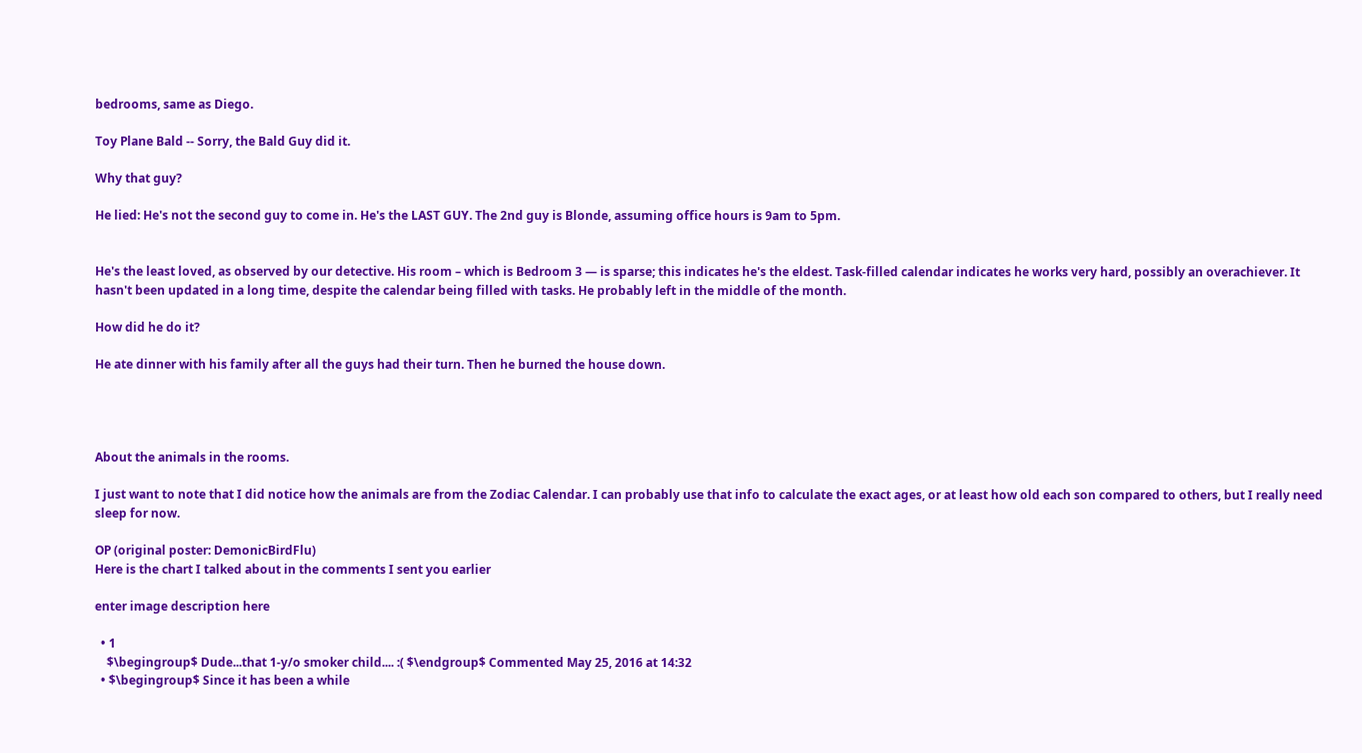bedrooms, same as Diego.

Toy Plane Bald -- Sorry, the Bald Guy did it.

Why that guy?

He lied: He's not the second guy to come in. He's the LAST GUY. The 2nd guy is Blonde, assuming office hours is 9am to 5pm.


He's the least loved, as observed by our detective. His room – which is Bedroom 3 — is sparse; this indicates he's the eldest. Task-filled calendar indicates he works very hard, possibly an overachiever. It hasn't been updated in a long time, despite the calendar being filled with tasks. He probably left in the middle of the month.

How did he do it?

He ate dinner with his family after all the guys had their turn. Then he burned the house down.




About the animals in the rooms.

I just want to note that I did notice how the animals are from the Zodiac Calendar. I can probably use that info to calculate the exact ages, or at least how old each son compared to others, but I really need sleep for now.

OP (original poster: DemonicBirdFlu)
Here is the chart I talked about in the comments I sent you earlier

enter image description here

  • 1
    $\begingroup$ Dude...that 1-y/o smoker child.... :( $\endgroup$ Commented May 25, 2016 at 14:32
  • $\begingroup$ Since it has been a while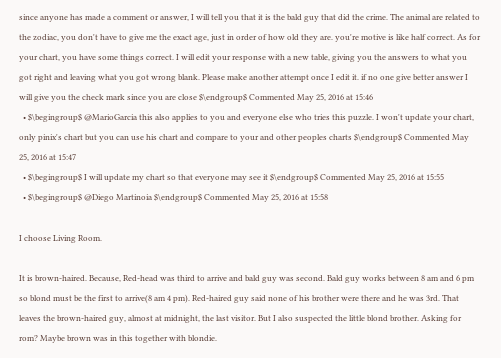since anyone has made a comment or answer, I will tell you that it is the bald guy that did the crime. The animal are related to the zodiac, you don't have to give me the exact age, just in order of how old they are. you're motive is like half correct. As for your chart, you have some things correct. I will edit your response with a new table, giving you the answers to what you got right and leaving what you got wrong blank. Please make another attempt once I edit it. if no one give better answer I will give you the check mark since you are close $\endgroup$ Commented May 25, 2016 at 15:46
  • $\begingroup$ @MarioGarcia this also applies to you and everyone else who tries this puzzle. I won't update your chart, only pinix's chart but you can use his chart and compare to your and other peoples charts $\endgroup$ Commented May 25, 2016 at 15:47
  • $\begingroup$ I will update my chart so that everyone may see it $\endgroup$ Commented May 25, 2016 at 15:55
  • $\begingroup$ @Diego Martinoia $\endgroup$ Commented May 25, 2016 at 15:58

I choose Living Room.

It is brown-haired. Because, Red-head was third to arrive and bald guy was second. Bald guy works between 8 am and 6 pm so blond must be the first to arrive(8 am 4 pm). Red-haired guy said none of his brother were there and he was 3rd. That leaves the brown-haired guy, almost at midnight, the last visitor. But I also suspected the little blond brother. Asking for rom? Maybe brown was in this together with blondie.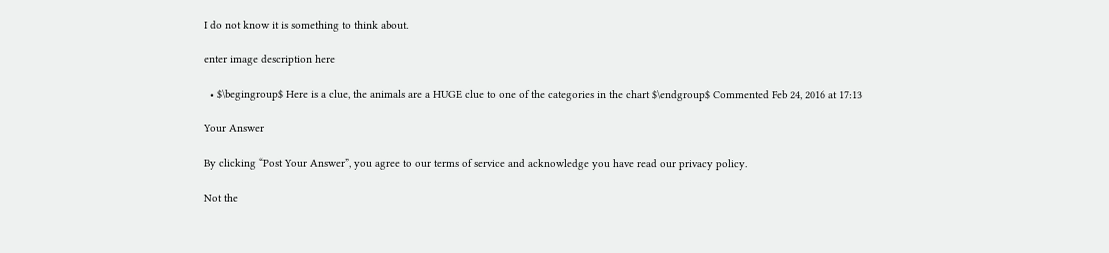I do not know it is something to think about.

enter image description here

  • $\begingroup$ Here is a clue, the animals are a HUGE clue to one of the categories in the chart $\endgroup$ Commented Feb 24, 2016 at 17:13

Your Answer

By clicking “Post Your Answer”, you agree to our terms of service and acknowledge you have read our privacy policy.

Not the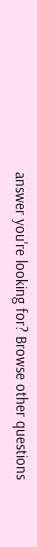answer you're looking for? Browse other questions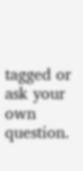tagged or ask your own question.